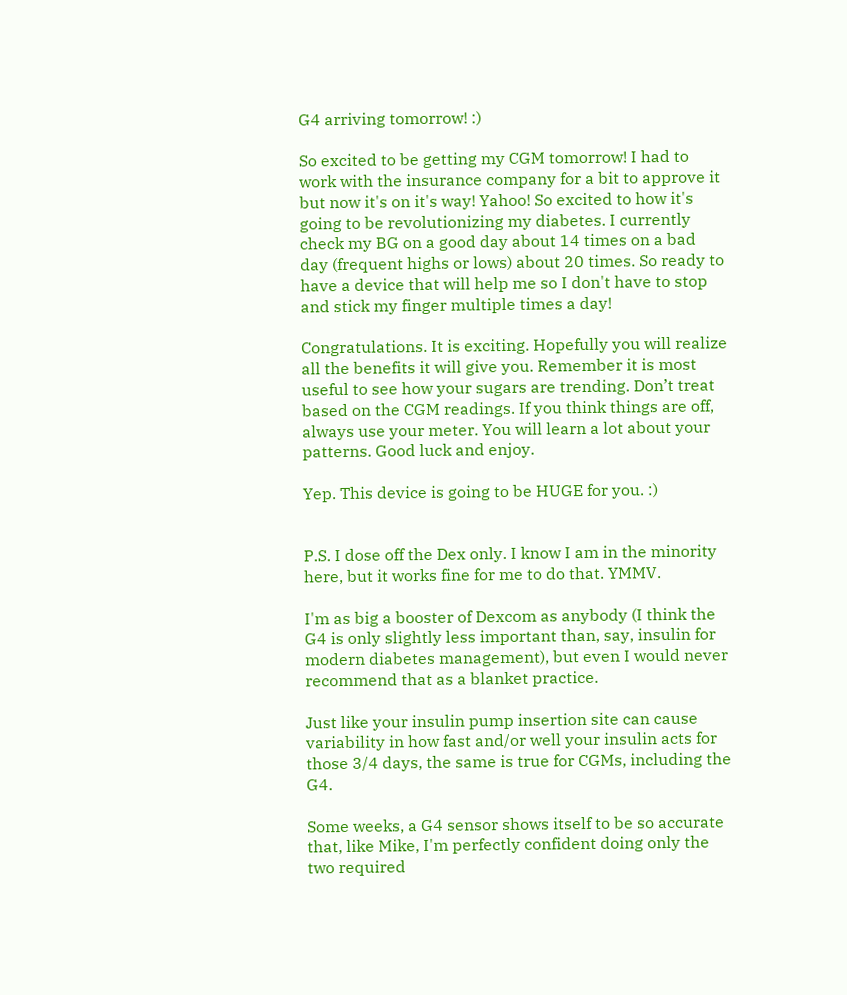G4 arriving tomorrow! :)

So excited to be getting my CGM tomorrow! I had to work with the insurance company for a bit to approve it but now it's on it's way! Yahoo! So excited to how it's going to be revolutionizing my diabetes. I currently check my BG on a good day about 14 times on a bad day (frequent highs or lows) about 20 times. So ready to have a device that will help me so I don't have to stop and stick my finger multiple times a day!

Congratulations. It is exciting. Hopefully you will realize all the benefits it will give you. Remember it is most useful to see how your sugars are trending. Don’t treat based on the CGM readings. If you think things are off, always use your meter. You will learn a lot about your patterns. Good luck and enjoy.

Yep. This device is going to be HUGE for you. :)


P.S. I dose off the Dex only. I know I am in the minority here, but it works fine for me to do that. YMMV.

I'm as big a booster of Dexcom as anybody (I think the G4 is only slightly less important than, say, insulin for modern diabetes management), but even I would never recommend that as a blanket practice.

Just like your insulin pump insertion site can cause variability in how fast and/or well your insulin acts for those 3/4 days, the same is true for CGMs, including the G4.

Some weeks, a G4 sensor shows itself to be so accurate that, like Mike, I'm perfectly confident doing only the two required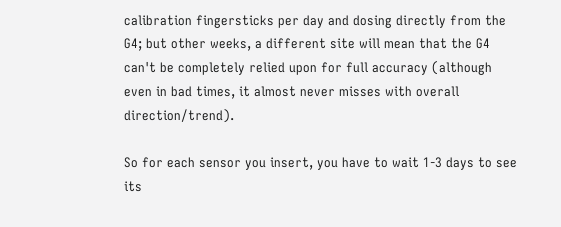calibration fingersticks per day and dosing directly from the G4; but other weeks, a different site will mean that the G4 can't be completely relied upon for full accuracy (although even in bad times, it almost never misses with overall direction/trend).

So for each sensor you insert, you have to wait 1-3 days to see its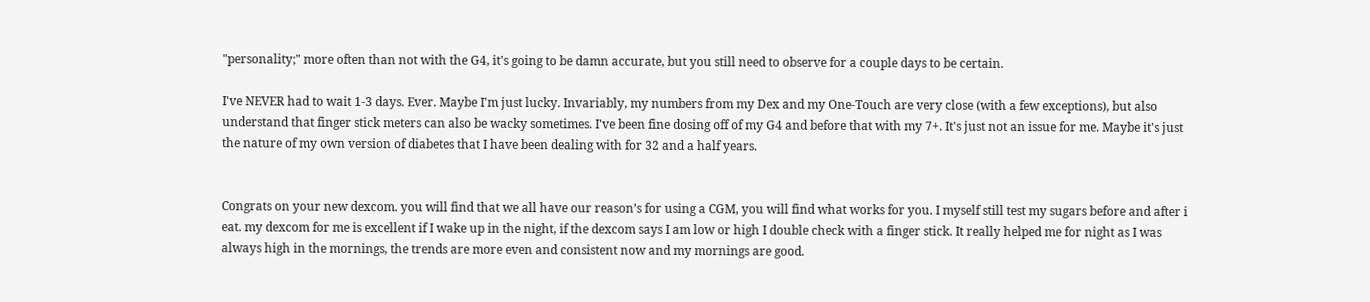"personality;" more often than not with the G4, it's going to be damn accurate, but you still need to observe for a couple days to be certain.

I've NEVER had to wait 1-3 days. Ever. Maybe I'm just lucky. Invariably, my numbers from my Dex and my One-Touch are very close (with a few exceptions), but also understand that finger stick meters can also be wacky sometimes. I've been fine dosing off of my G4 and before that with my 7+. It's just not an issue for me. Maybe it's just the nature of my own version of diabetes that I have been dealing with for 32 and a half years.


Congrats on your new dexcom. you will find that we all have our reason’s for using a CGM, you will find what works for you. I myself still test my sugars before and after i eat. my dexcom for me is excellent if I wake up in the night, if the dexcom says I am low or high I double check with a finger stick. It really helped me for night as I was always high in the mornings, the trends are more even and consistent now and my mornings are good.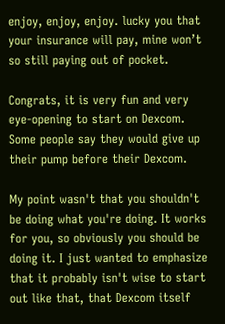enjoy, enjoy, enjoy. lucky you that your insurance will pay, mine won’t so still paying out of pocket.

Congrats, it is very fun and very eye-opening to start on Dexcom. Some people say they would give up their pump before their Dexcom.

My point wasn't that you shouldn't be doing what you're doing. It works for you, so obviously you should be doing it. I just wanted to emphasize that it probably isn't wise to start out like that, that Dexcom itself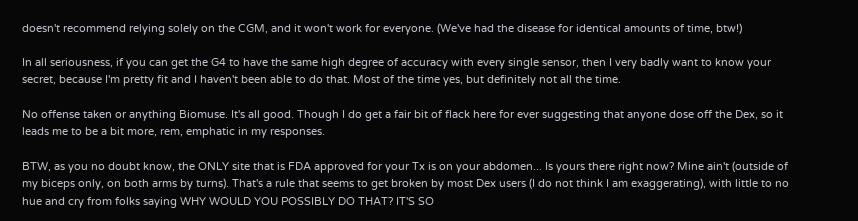doesn't recommend relying solely on the CGM, and it won't work for everyone. (We've had the disease for identical amounts of time, btw!)

In all seriousness, if you can get the G4 to have the same high degree of accuracy with every single sensor, then I very badly want to know your secret, because I'm pretty fit and I haven't been able to do that. Most of the time yes, but definitely not all the time.

No offense taken or anything Biomuse. It's all good. Though I do get a fair bit of flack here for ever suggesting that anyone dose off the Dex, so it leads me to be a bit more, rem, emphatic in my responses.

BTW, as you no doubt know, the ONLY site that is FDA approved for your Tx is on your abdomen... Is yours there right now? Mine ain't (outside of my biceps only, on both arms by turns). That's a rule that seems to get broken by most Dex users (I do not think I am exaggerating), with little to no hue and cry from folks saying WHY WOULD YOU POSSIBLY DO THAT? IT'S SO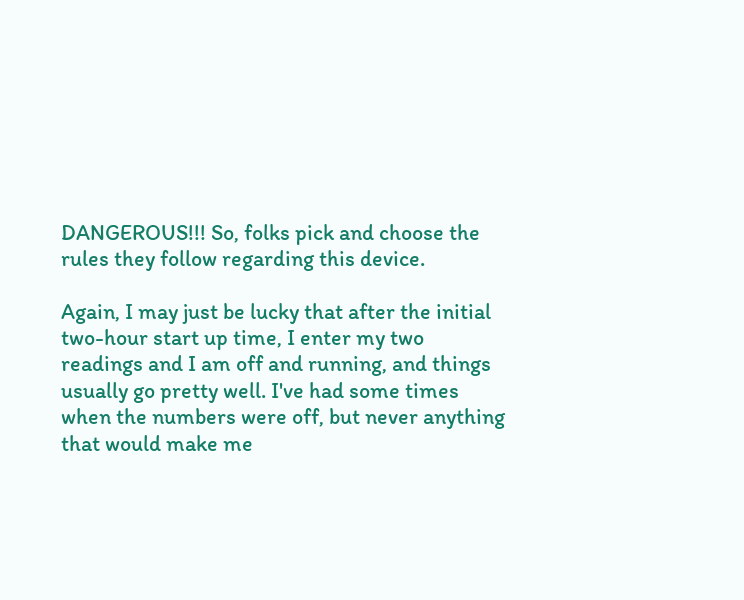DANGEROUS!!! So, folks pick and choose the rules they follow regarding this device.

Again, I may just be lucky that after the initial two-hour start up time, I enter my two readings and I am off and running, and things usually go pretty well. I've had some times when the numbers were off, but never anything that would make me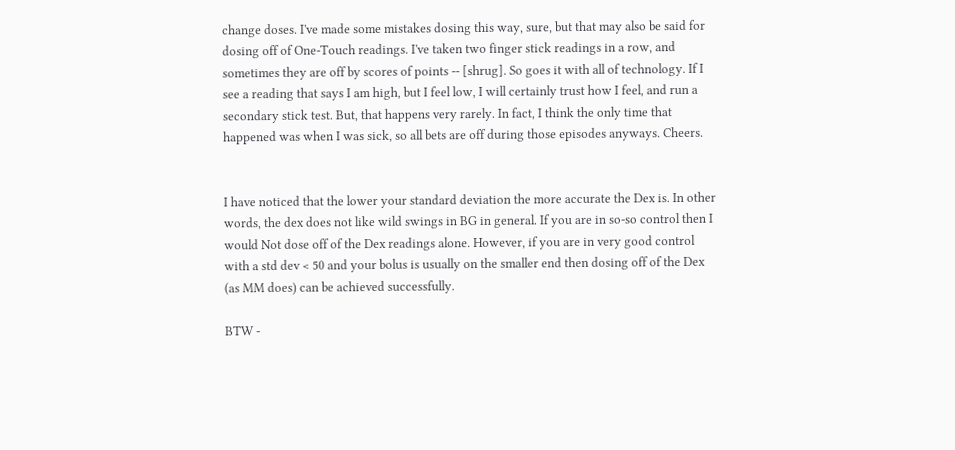change doses. I've made some mistakes dosing this way, sure, but that may also be said for dosing off of One-Touch readings. I've taken two finger stick readings in a row, and sometimes they are off by scores of points -- [shrug]. So goes it with all of technology. If I see a reading that says I am high, but I feel low, I will certainly trust how I feel, and run a secondary stick test. But, that happens very rarely. In fact, I think the only time that happened was when I was sick, so all bets are off during those episodes anyways. Cheers.


I have noticed that the lower your standard deviation the more accurate the Dex is. In other words, the dex does not like wild swings in BG in general. If you are in so-so control then I would Not dose off of the Dex readings alone. However, if you are in very good control with a std dev < 50 and your bolus is usually on the smaller end then dosing off of the Dex (as MM does) can be achieved successfully.

BTW -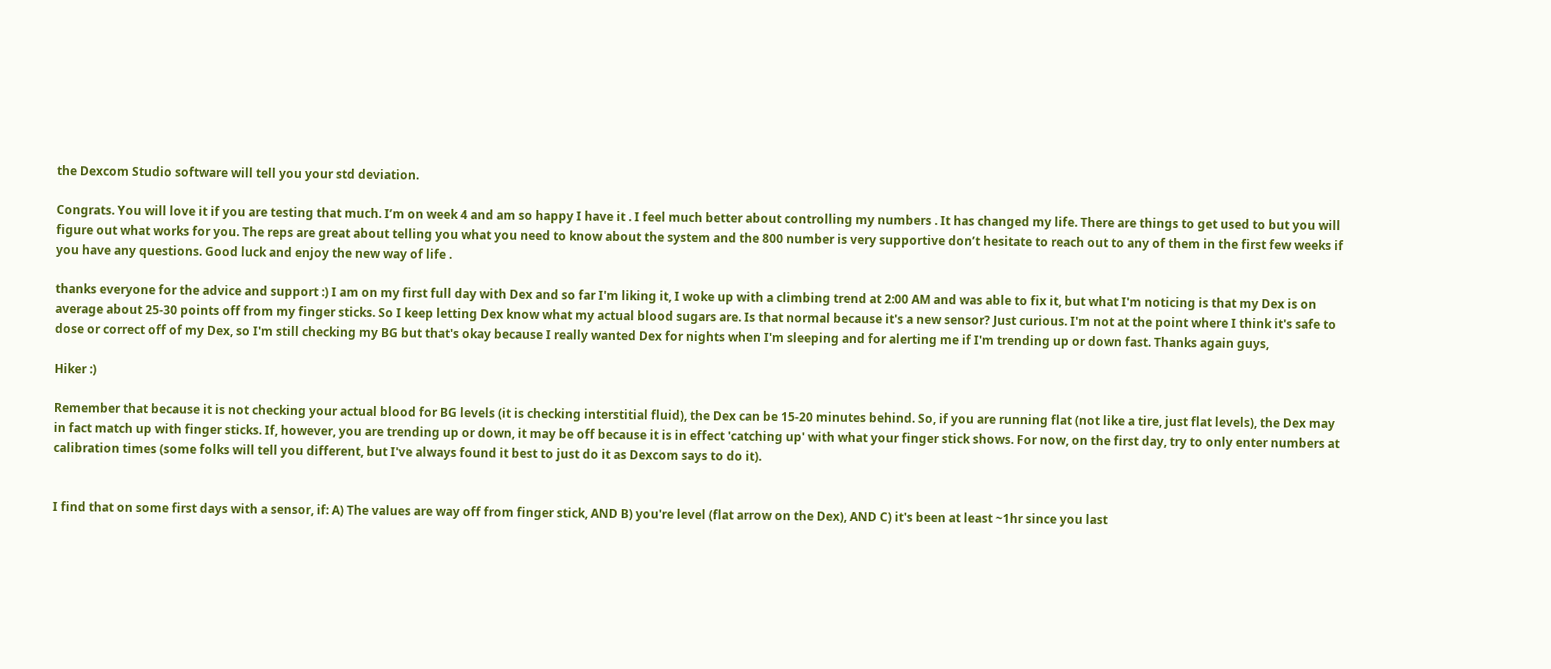the Dexcom Studio software will tell you your std deviation.

Congrats. You will love it if you are testing that much. I’m on week 4 and am so happy I have it . I feel much better about controlling my numbers . It has changed my life. There are things to get used to but you will figure out what works for you. The reps are great about telling you what you need to know about the system and the 800 number is very supportive don’t hesitate to reach out to any of them in the first few weeks if you have any questions. Good luck and enjoy the new way of life .

thanks everyone for the advice and support :) I am on my first full day with Dex and so far I'm liking it, I woke up with a climbing trend at 2:00 AM and was able to fix it, but what I'm noticing is that my Dex is on average about 25-30 points off from my finger sticks. So I keep letting Dex know what my actual blood sugars are. Is that normal because it's a new sensor? Just curious. I'm not at the point where I think it's safe to dose or correct off of my Dex, so I'm still checking my BG but that's okay because I really wanted Dex for nights when I'm sleeping and for alerting me if I'm trending up or down fast. Thanks again guys,

Hiker :)

Remember that because it is not checking your actual blood for BG levels (it is checking interstitial fluid), the Dex can be 15-20 minutes behind. So, if you are running flat (not like a tire, just flat levels), the Dex may in fact match up with finger sticks. If, however, you are trending up or down, it may be off because it is in effect 'catching up' with what your finger stick shows. For now, on the first day, try to only enter numbers at calibration times (some folks will tell you different, but I've always found it best to just do it as Dexcom says to do it).


I find that on some first days with a sensor, if: A) The values are way off from finger stick, AND B) you're level (flat arrow on the Dex), AND C) it's been at least ~1hr since you last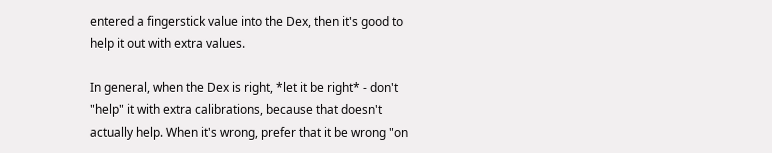entered a fingerstick value into the Dex, then it's good to help it out with extra values.

In general, when the Dex is right, *let it be right* - don't "help" it with extra calibrations, because that doesn't actually help. When it's wrong, prefer that it be wrong "on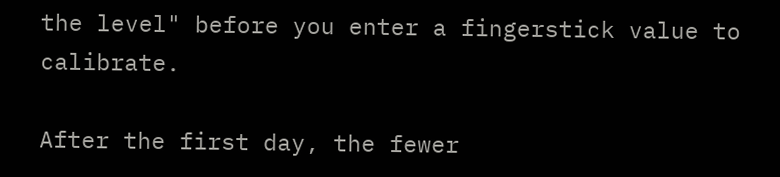the level" before you enter a fingerstick value to calibrate.

After the first day, the fewer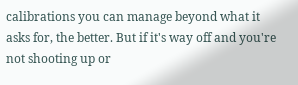calibrations you can manage beyond what it asks for, the better. But if it's way off and you're not shooting up or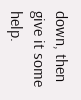down, then give it some help.